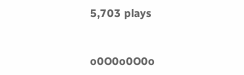5,703 plays


o0O0o0O0o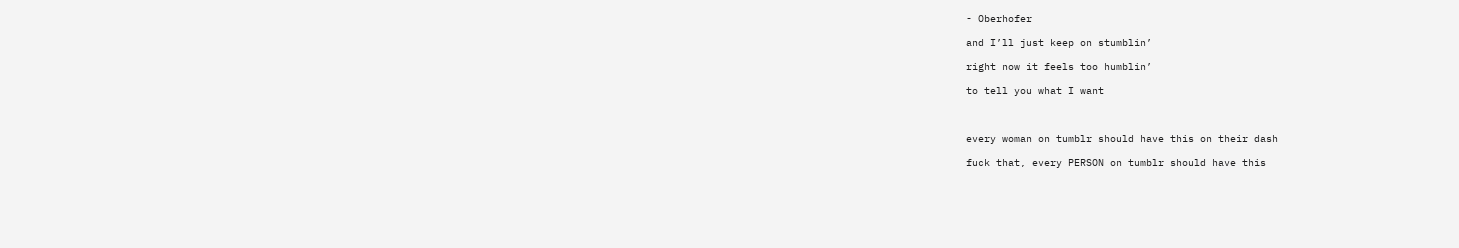- Oberhofer

and I’ll just keep on stumblin’

right now it feels too humblin’

to tell you what I want



every woman on tumblr should have this on their dash

fuck that, every PERSON on tumblr should have this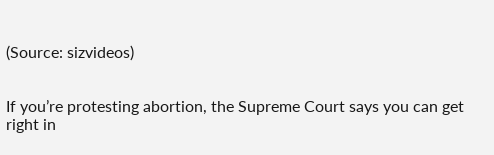(Source: sizvideos)


If you’re protesting abortion, the Supreme Court says you can get right in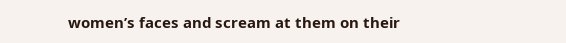women’s faces and scream at them on their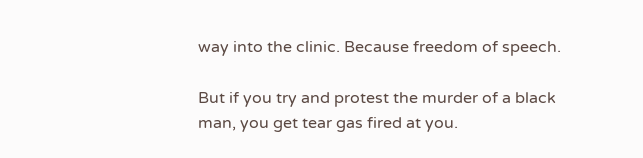way into the clinic. Because freedom of speech.

But if you try and protest the murder of a black man, you get tear gas fired at you.